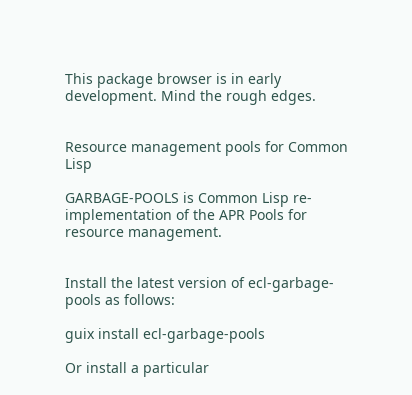This package browser is in early development. Mind the rough edges.


Resource management pools for Common Lisp

GARBAGE-POOLS is Common Lisp re-implementation of the APR Pools for resource management.


Install the latest version of ecl-garbage-pools as follows:

guix install ecl-garbage-pools

Or install a particular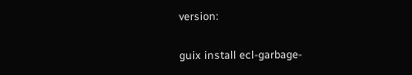version:

guix install ecl-garbage-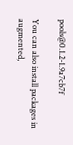pools@0.1.2-1.9a7cb7f

You can also install packages in augmented,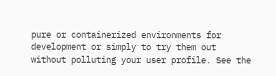pure or containerized environments for development or simply to try them out without polluting your user profile. See the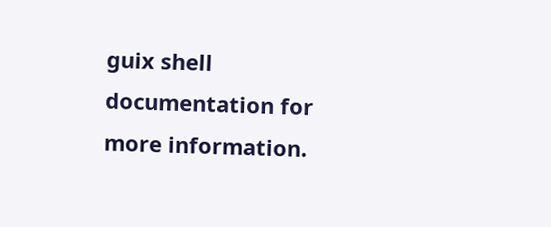guix shell documentation for more information.